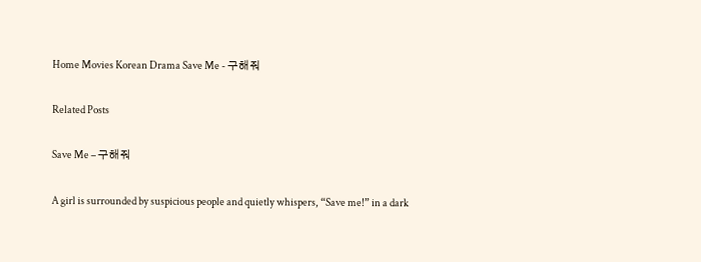Home Movies Korean Drama Save Me - 구해줘

Related Posts

Save Me – 구해줘

A girl is surrounded by suspicious people and quietly whispers, “Save me!” in a dark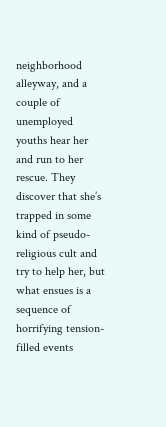neighborhood alleyway, and a couple of unemployed youths hear her and run to her rescue. They discover that she’s trapped in some kind of pseudo-religious cult and try to help her, but what ensues is a sequence of horrifying tension-filled events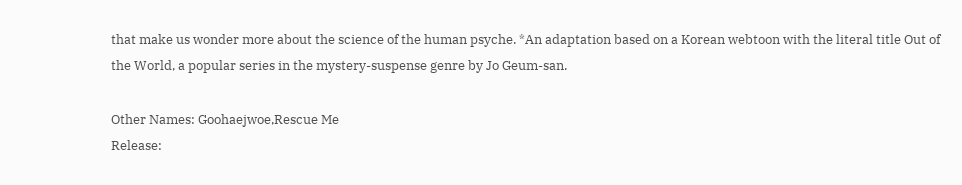that make us wonder more about the science of the human psyche. *An adaptation based on a Korean webtoon with the literal title Out of the World, a popular series in the mystery-suspense genre by Jo Geum-san.

Other Names: Goohaejwoe,Rescue Me
Release: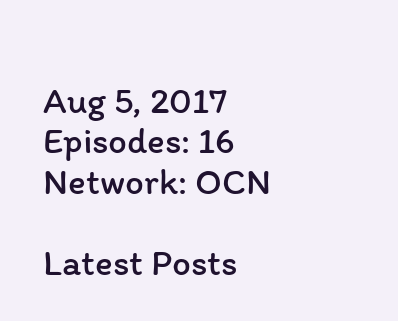Aug 5, 2017
Episodes: 16
Network: OCN

Latest Posts